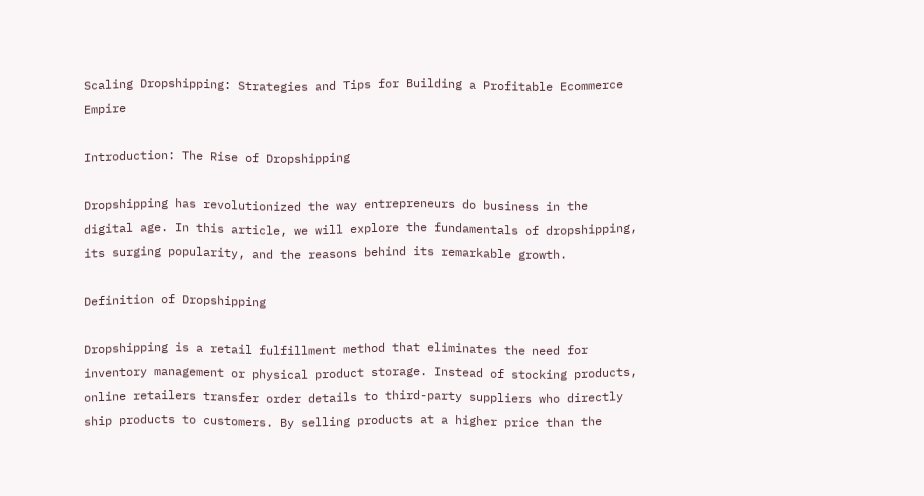Scaling Dropshipping: Strategies and Tips for Building a Profitable Ecommerce Empire

Introduction: The Rise of Dropshipping

Dropshipping has revolutionized the way entrepreneurs do business in the digital age. In this article, we will explore the fundamentals of dropshipping, its surging popularity, and the reasons behind its remarkable growth.

Definition of Dropshipping

Dropshipping is a retail fulfillment method that eliminates the need for inventory management or physical product storage. Instead of stocking products, online retailers transfer order details to third-party suppliers who directly ship products to customers. By selling products at a higher price than the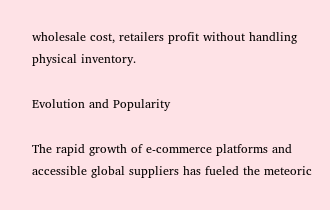wholesale cost, retailers profit without handling physical inventory.

Evolution and Popularity

The rapid growth of e-commerce platforms and accessible global suppliers has fueled the meteoric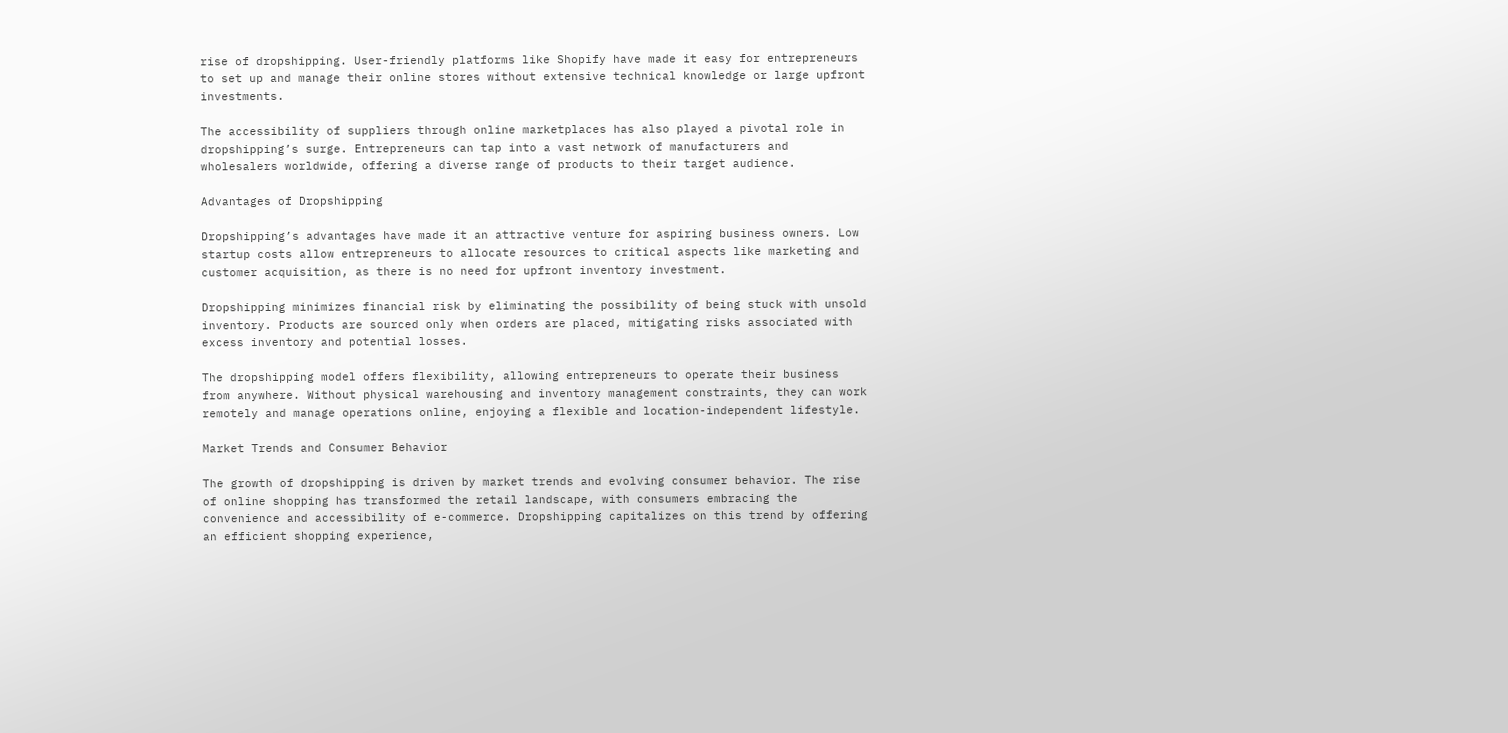rise of dropshipping. User-friendly platforms like Shopify have made it easy for entrepreneurs to set up and manage their online stores without extensive technical knowledge or large upfront investments.

The accessibility of suppliers through online marketplaces has also played a pivotal role in dropshipping’s surge. Entrepreneurs can tap into a vast network of manufacturers and wholesalers worldwide, offering a diverse range of products to their target audience.

Advantages of Dropshipping

Dropshipping’s advantages have made it an attractive venture for aspiring business owners. Low startup costs allow entrepreneurs to allocate resources to critical aspects like marketing and customer acquisition, as there is no need for upfront inventory investment.

Dropshipping minimizes financial risk by eliminating the possibility of being stuck with unsold inventory. Products are sourced only when orders are placed, mitigating risks associated with excess inventory and potential losses.

The dropshipping model offers flexibility, allowing entrepreneurs to operate their business from anywhere. Without physical warehousing and inventory management constraints, they can work remotely and manage operations online, enjoying a flexible and location-independent lifestyle.

Market Trends and Consumer Behavior

The growth of dropshipping is driven by market trends and evolving consumer behavior. The rise of online shopping has transformed the retail landscape, with consumers embracing the convenience and accessibility of e-commerce. Dropshipping capitalizes on this trend by offering an efficient shopping experience,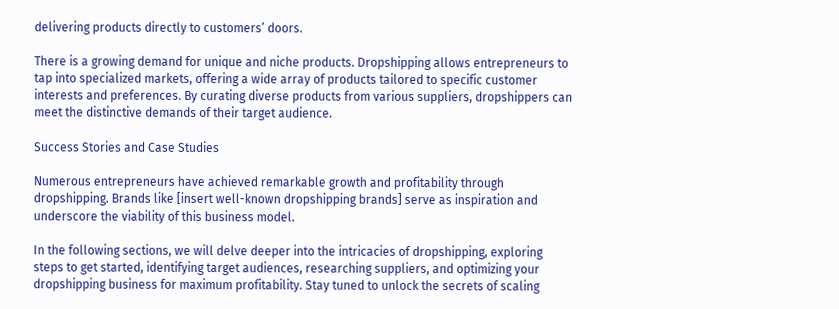delivering products directly to customers’ doors.

There is a growing demand for unique and niche products. Dropshipping allows entrepreneurs to tap into specialized markets, offering a wide array of products tailored to specific customer interests and preferences. By curating diverse products from various suppliers, dropshippers can meet the distinctive demands of their target audience.

Success Stories and Case Studies

Numerous entrepreneurs have achieved remarkable growth and profitability through dropshipping. Brands like [insert well-known dropshipping brands] serve as inspiration and underscore the viability of this business model.

In the following sections, we will delve deeper into the intricacies of dropshipping, exploring steps to get started, identifying target audiences, researching suppliers, and optimizing your dropshipping business for maximum profitability. Stay tuned to unlock the secrets of scaling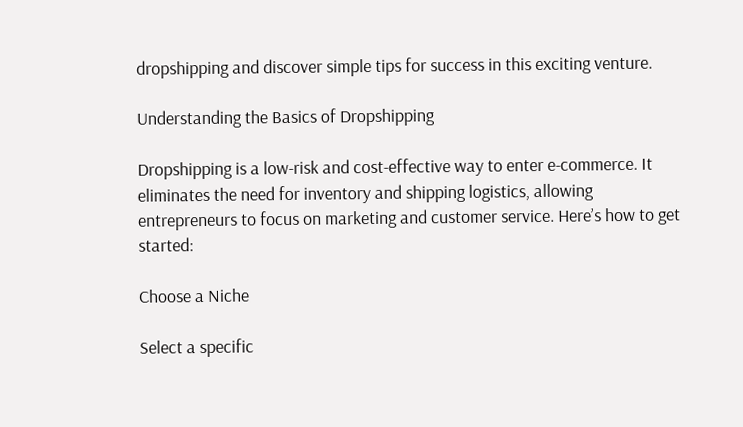dropshipping and discover simple tips for success in this exciting venture.

Understanding the Basics of Dropshipping

Dropshipping is a low-risk and cost-effective way to enter e-commerce. It eliminates the need for inventory and shipping logistics, allowing entrepreneurs to focus on marketing and customer service. Here’s how to get started:

Choose a Niche

Select a specific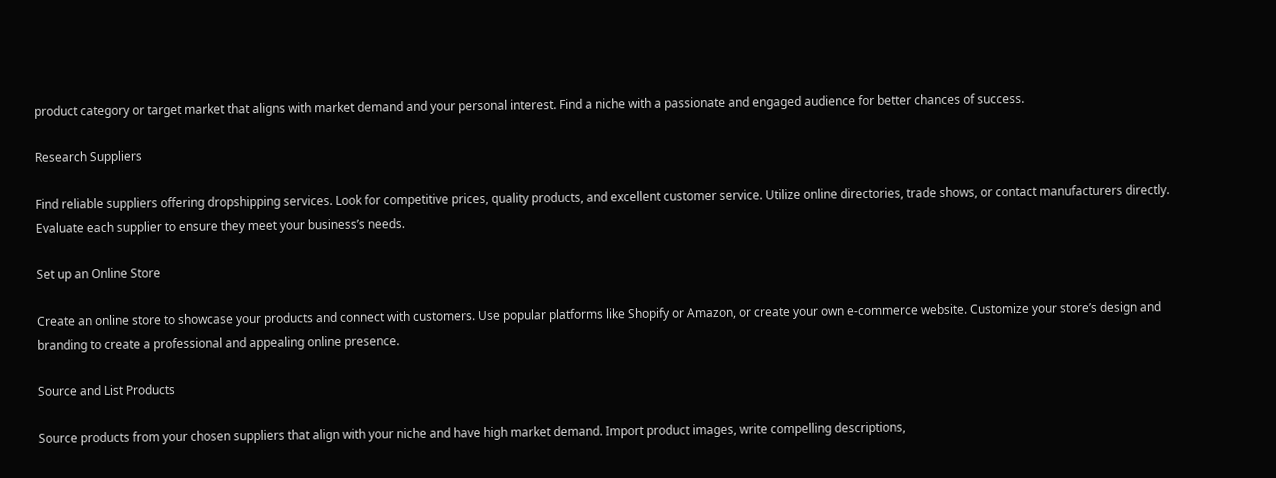product category or target market that aligns with market demand and your personal interest. Find a niche with a passionate and engaged audience for better chances of success.

Research Suppliers

Find reliable suppliers offering dropshipping services. Look for competitive prices, quality products, and excellent customer service. Utilize online directories, trade shows, or contact manufacturers directly. Evaluate each supplier to ensure they meet your business’s needs.

Set up an Online Store

Create an online store to showcase your products and connect with customers. Use popular platforms like Shopify or Amazon, or create your own e-commerce website. Customize your store’s design and branding to create a professional and appealing online presence.

Source and List Products

Source products from your chosen suppliers that align with your niche and have high market demand. Import product images, write compelling descriptions,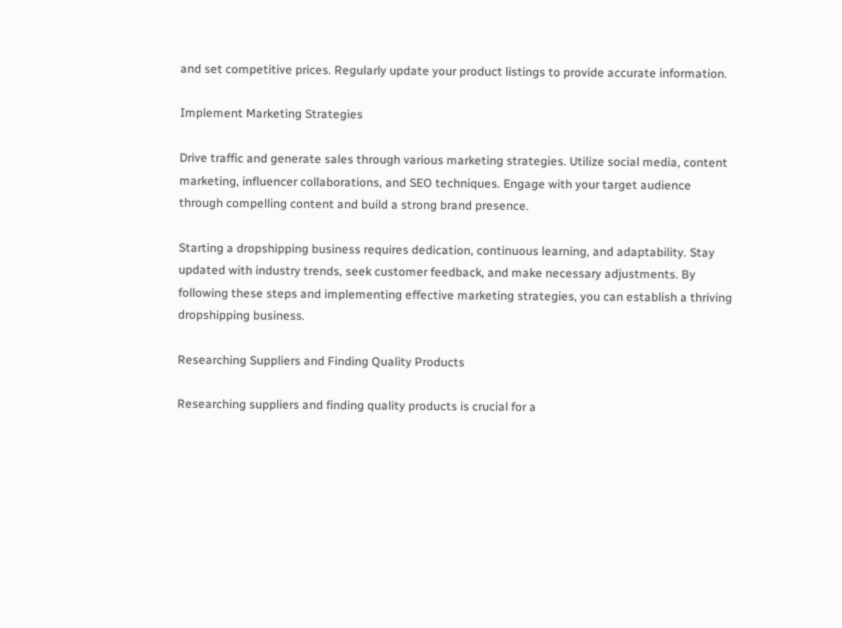and set competitive prices. Regularly update your product listings to provide accurate information.

Implement Marketing Strategies

Drive traffic and generate sales through various marketing strategies. Utilize social media, content marketing, influencer collaborations, and SEO techniques. Engage with your target audience through compelling content and build a strong brand presence.

Starting a dropshipping business requires dedication, continuous learning, and adaptability. Stay updated with industry trends, seek customer feedback, and make necessary adjustments. By following these steps and implementing effective marketing strategies, you can establish a thriving dropshipping business.

Researching Suppliers and Finding Quality Products

Researching suppliers and finding quality products is crucial for a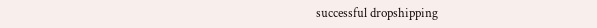successful dropshipping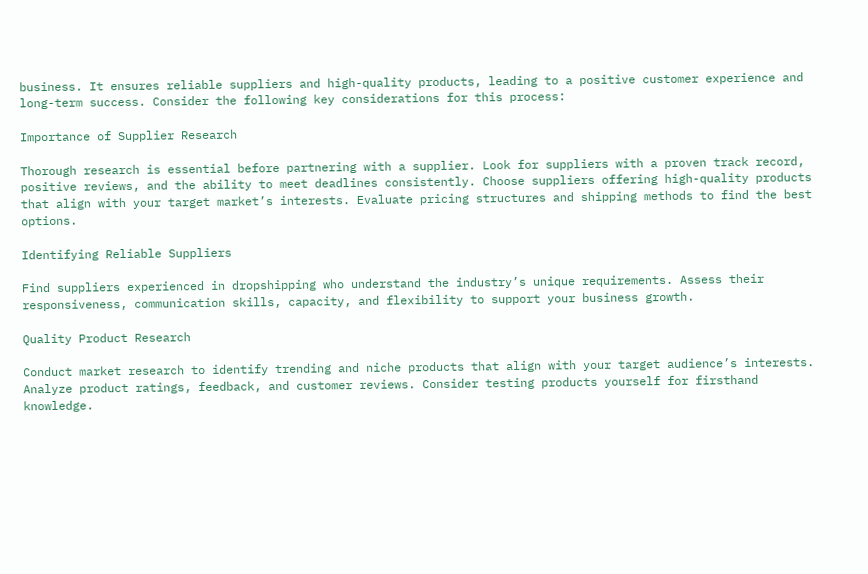business. It ensures reliable suppliers and high-quality products, leading to a positive customer experience and long-term success. Consider the following key considerations for this process:

Importance of Supplier Research

Thorough research is essential before partnering with a supplier. Look for suppliers with a proven track record, positive reviews, and the ability to meet deadlines consistently. Choose suppliers offering high-quality products that align with your target market’s interests. Evaluate pricing structures and shipping methods to find the best options.

Identifying Reliable Suppliers

Find suppliers experienced in dropshipping who understand the industry’s unique requirements. Assess their responsiveness, communication skills, capacity, and flexibility to support your business growth.

Quality Product Research

Conduct market research to identify trending and niche products that align with your target audience’s interests. Analyze product ratings, feedback, and customer reviews. Consider testing products yourself for firsthand knowledge.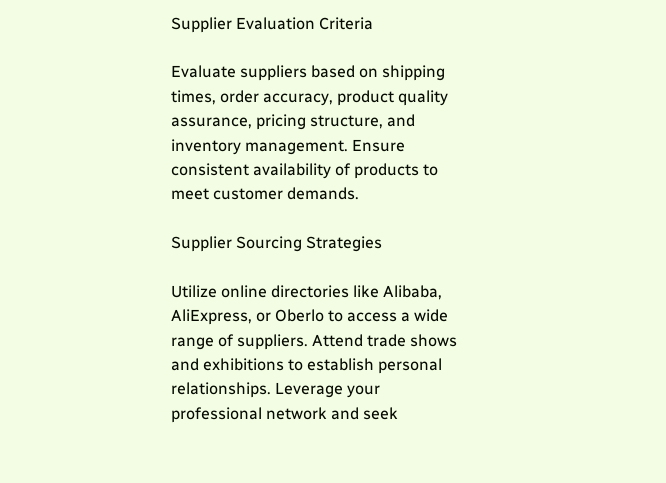Supplier Evaluation Criteria

Evaluate suppliers based on shipping times, order accuracy, product quality assurance, pricing structure, and inventory management. Ensure consistent availability of products to meet customer demands.

Supplier Sourcing Strategies

Utilize online directories like Alibaba, AliExpress, or Oberlo to access a wide range of suppliers. Attend trade shows and exhibitions to establish personal relationships. Leverage your professional network and seek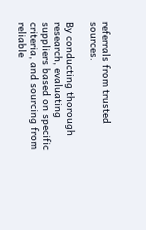referrals from trusted sources.

By conducting thorough research, evaluating suppliers based on specific criteria, and sourcing from reliable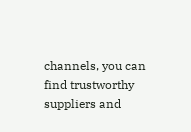channels, you can find trustworthy suppliers and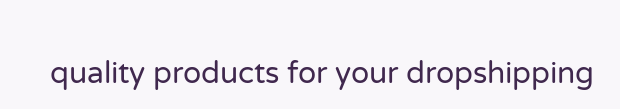quality products for your dropshipping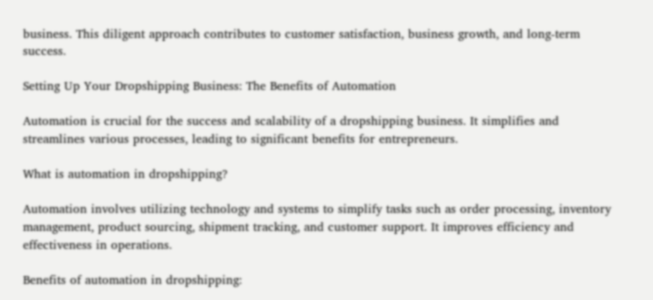business. This diligent approach contributes to customer satisfaction, business growth, and long-term success.

Setting Up Your Dropshipping Business: The Benefits of Automation

Automation is crucial for the success and scalability of a dropshipping business. It simplifies and streamlines various processes, leading to significant benefits for entrepreneurs.

What is automation in dropshipping?

Automation involves utilizing technology and systems to simplify tasks such as order processing, inventory management, product sourcing, shipment tracking, and customer support. It improves efficiency and effectiveness in operations.

Benefits of automation in dropshipping: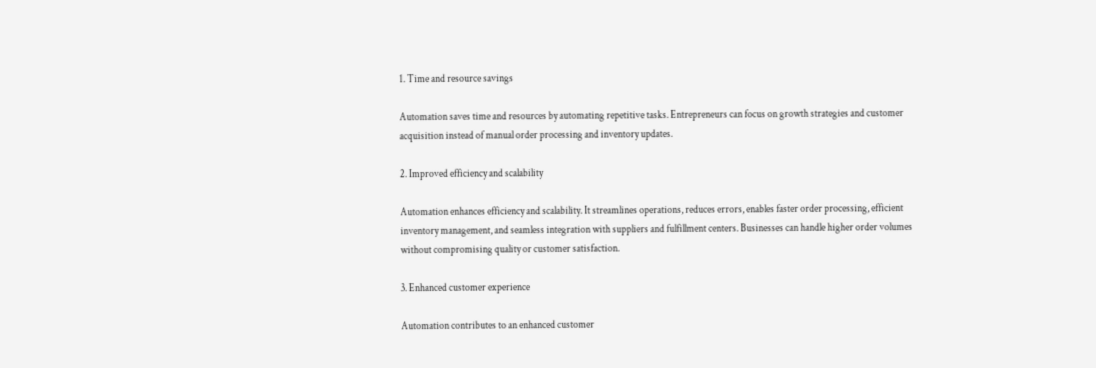1. Time and resource savings

Automation saves time and resources by automating repetitive tasks. Entrepreneurs can focus on growth strategies and customer acquisition instead of manual order processing and inventory updates.

2. Improved efficiency and scalability

Automation enhances efficiency and scalability. It streamlines operations, reduces errors, enables faster order processing, efficient inventory management, and seamless integration with suppliers and fulfillment centers. Businesses can handle higher order volumes without compromising quality or customer satisfaction.

3. Enhanced customer experience

Automation contributes to an enhanced customer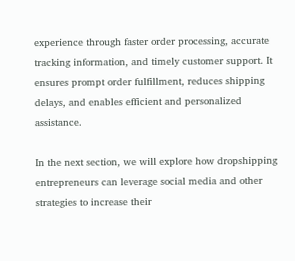experience through faster order processing, accurate tracking information, and timely customer support. It ensures prompt order fulfillment, reduces shipping delays, and enables efficient and personalized assistance.

In the next section, we will explore how dropshipping entrepreneurs can leverage social media and other strategies to increase their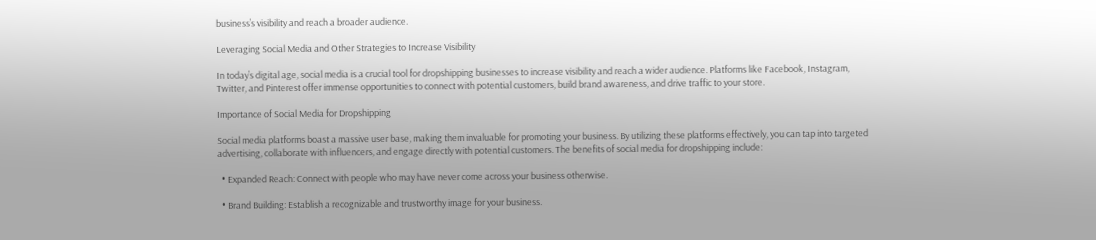business’s visibility and reach a broader audience.

Leveraging Social Media and Other Strategies to Increase Visibility

In today’s digital age, social media is a crucial tool for dropshipping businesses to increase visibility and reach a wider audience. Platforms like Facebook, Instagram, Twitter, and Pinterest offer immense opportunities to connect with potential customers, build brand awareness, and drive traffic to your store.

Importance of Social Media for Dropshipping

Social media platforms boast a massive user base, making them invaluable for promoting your business. By utilizing these platforms effectively, you can tap into targeted advertising, collaborate with influencers, and engage directly with potential customers. The benefits of social media for dropshipping include:

  • Expanded Reach: Connect with people who may have never come across your business otherwise.

  • Brand Building: Establish a recognizable and trustworthy image for your business.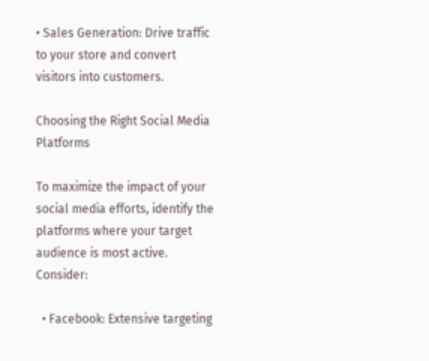• Sales Generation: Drive traffic to your store and convert visitors into customers.

Choosing the Right Social Media Platforms

To maximize the impact of your social media efforts, identify the platforms where your target audience is most active. Consider:

  • Facebook: Extensive targeting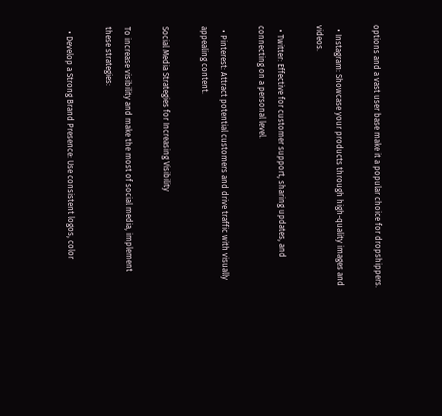options and a vast user base make it a popular choice for dropshippers.

  • Instagram: Showcase your products through high-quality images and videos.

  • Twitter: Effective for customer support, sharing updates, and connecting on a personal level.

  • Pinterest: Attract potential customers and drive traffic with visually appealing content.

Social Media Strategies for Increasing Visibility

To increase visibility and make the most of social media, implement these strategies:

  • Develop a Strong Brand Presence: Use consistent logos, color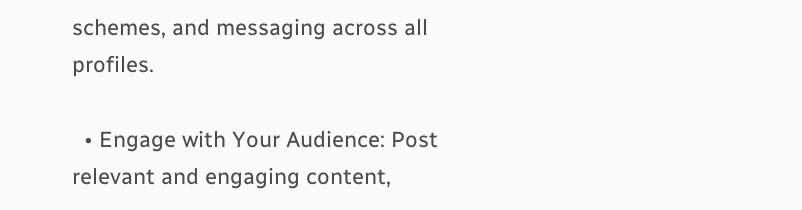schemes, and messaging across all profiles.

  • Engage with Your Audience: Post relevant and engaging content,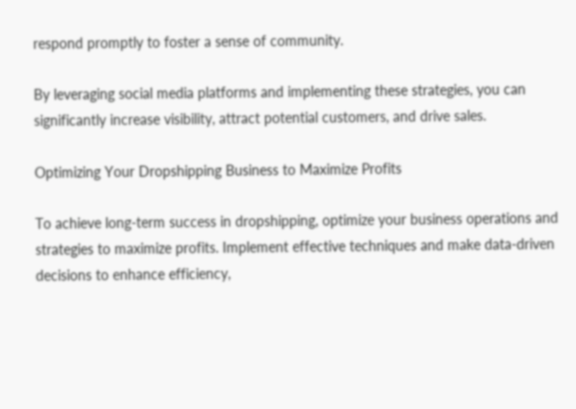respond promptly to foster a sense of community.

By leveraging social media platforms and implementing these strategies, you can significantly increase visibility, attract potential customers, and drive sales.

Optimizing Your Dropshipping Business to Maximize Profits

To achieve long-term success in dropshipping, optimize your business operations and strategies to maximize profits. Implement effective techniques and make data-driven decisions to enhance efficiency,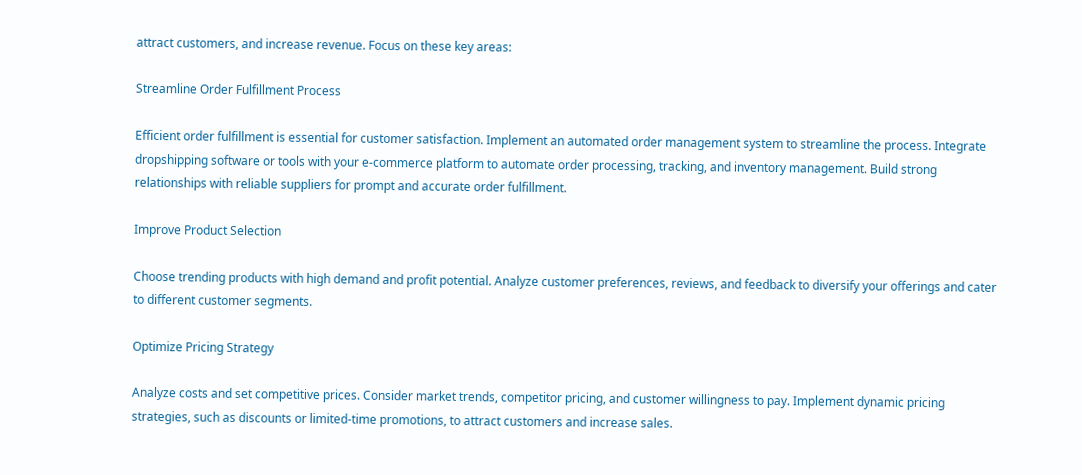attract customers, and increase revenue. Focus on these key areas:

Streamline Order Fulfillment Process

Efficient order fulfillment is essential for customer satisfaction. Implement an automated order management system to streamline the process. Integrate dropshipping software or tools with your e-commerce platform to automate order processing, tracking, and inventory management. Build strong relationships with reliable suppliers for prompt and accurate order fulfillment.

Improve Product Selection

Choose trending products with high demand and profit potential. Analyze customer preferences, reviews, and feedback to diversify your offerings and cater to different customer segments.

Optimize Pricing Strategy

Analyze costs and set competitive prices. Consider market trends, competitor pricing, and customer willingness to pay. Implement dynamic pricing strategies, such as discounts or limited-time promotions, to attract customers and increase sales.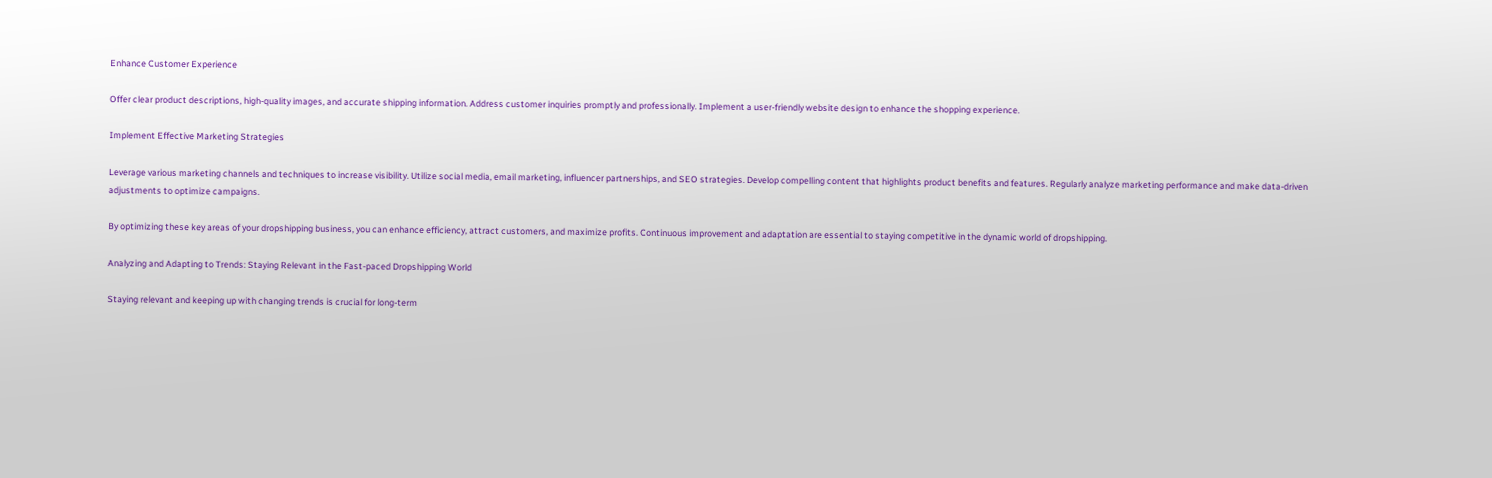Enhance Customer Experience

Offer clear product descriptions, high-quality images, and accurate shipping information. Address customer inquiries promptly and professionally. Implement a user-friendly website design to enhance the shopping experience.

Implement Effective Marketing Strategies

Leverage various marketing channels and techniques to increase visibility. Utilize social media, email marketing, influencer partnerships, and SEO strategies. Develop compelling content that highlights product benefits and features. Regularly analyze marketing performance and make data-driven adjustments to optimize campaigns.

By optimizing these key areas of your dropshipping business, you can enhance efficiency, attract customers, and maximize profits. Continuous improvement and adaptation are essential to staying competitive in the dynamic world of dropshipping.

Analyzing and Adapting to Trends: Staying Relevant in the Fast-paced Dropshipping World

Staying relevant and keeping up with changing trends is crucial for long-term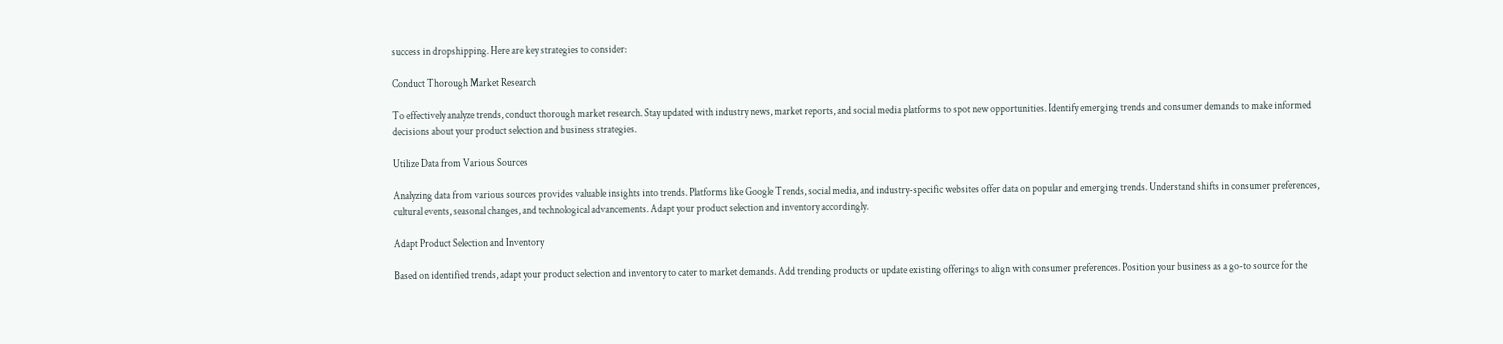success in dropshipping. Here are key strategies to consider:

Conduct Thorough Market Research

To effectively analyze trends, conduct thorough market research. Stay updated with industry news, market reports, and social media platforms to spot new opportunities. Identify emerging trends and consumer demands to make informed decisions about your product selection and business strategies.

Utilize Data from Various Sources

Analyzing data from various sources provides valuable insights into trends. Platforms like Google Trends, social media, and industry-specific websites offer data on popular and emerging trends. Understand shifts in consumer preferences, cultural events, seasonal changes, and technological advancements. Adapt your product selection and inventory accordingly.

Adapt Product Selection and Inventory

Based on identified trends, adapt your product selection and inventory to cater to market demands. Add trending products or update existing offerings to align with consumer preferences. Position your business as a go-to source for the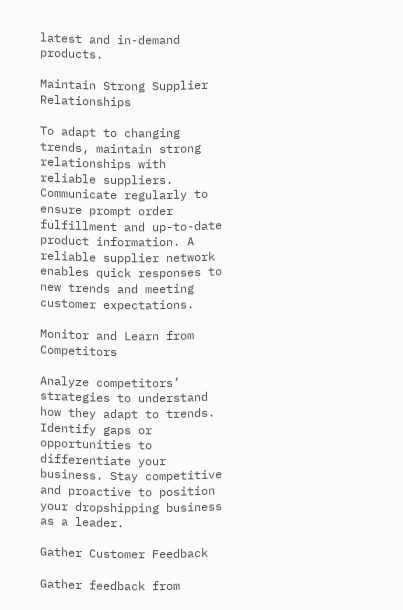latest and in-demand products.

Maintain Strong Supplier Relationships

To adapt to changing trends, maintain strong relationships with reliable suppliers. Communicate regularly to ensure prompt order fulfillment and up-to-date product information. A reliable supplier network enables quick responses to new trends and meeting customer expectations.

Monitor and Learn from Competitors

Analyze competitors’ strategies to understand how they adapt to trends. Identify gaps or opportunities to differentiate your business. Stay competitive and proactive to position your dropshipping business as a leader.

Gather Customer Feedback

Gather feedback from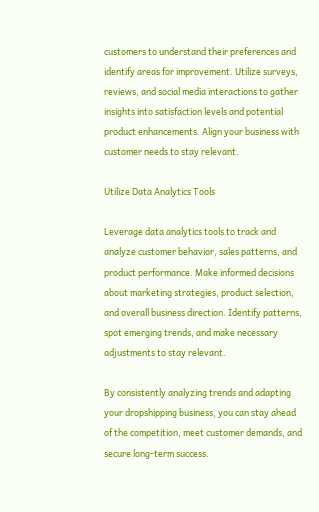customers to understand their preferences and identify areas for improvement. Utilize surveys, reviews, and social media interactions to gather insights into satisfaction levels and potential product enhancements. Align your business with customer needs to stay relevant.

Utilize Data Analytics Tools

Leverage data analytics tools to track and analyze customer behavior, sales patterns, and product performance. Make informed decisions about marketing strategies, product selection, and overall business direction. Identify patterns, spot emerging trends, and make necessary adjustments to stay relevant.

By consistently analyzing trends and adapting your dropshipping business, you can stay ahead of the competition, meet customer demands, and secure long-term success.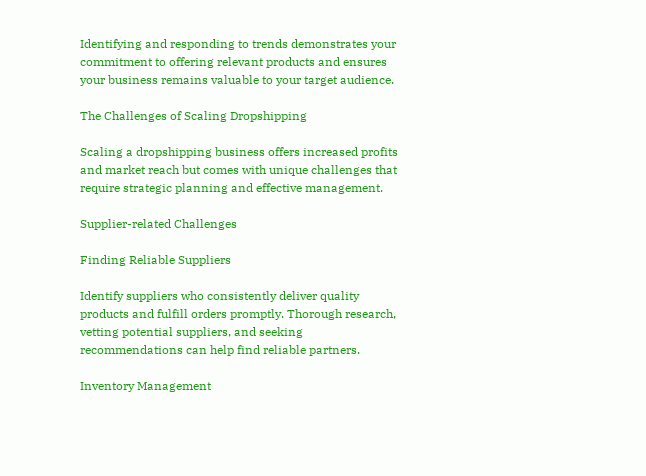Identifying and responding to trends demonstrates your commitment to offering relevant products and ensures your business remains valuable to your target audience.

The Challenges of Scaling Dropshipping

Scaling a dropshipping business offers increased profits and market reach but comes with unique challenges that require strategic planning and effective management.

Supplier-related Challenges

Finding Reliable Suppliers

Identify suppliers who consistently deliver quality products and fulfill orders promptly. Thorough research, vetting potential suppliers, and seeking recommendations can help find reliable partners.

Inventory Management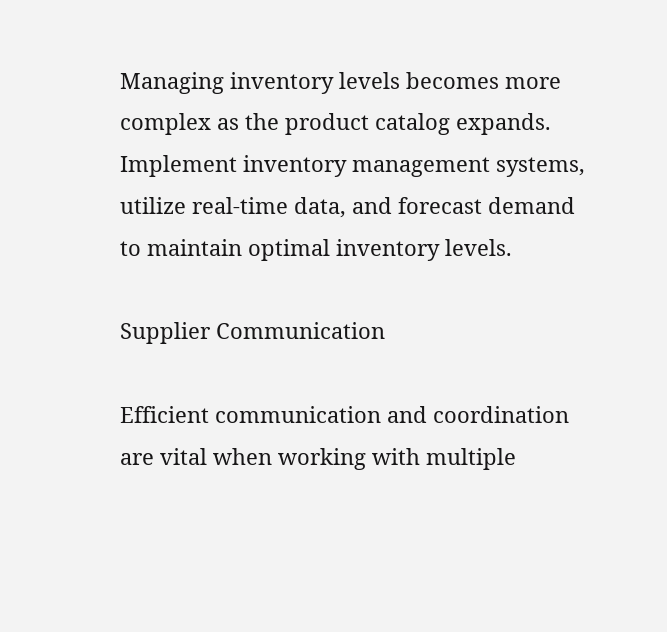Managing inventory levels becomes more complex as the product catalog expands. Implement inventory management systems, utilize real-time data, and forecast demand to maintain optimal inventory levels.

Supplier Communication

Efficient communication and coordination are vital when working with multiple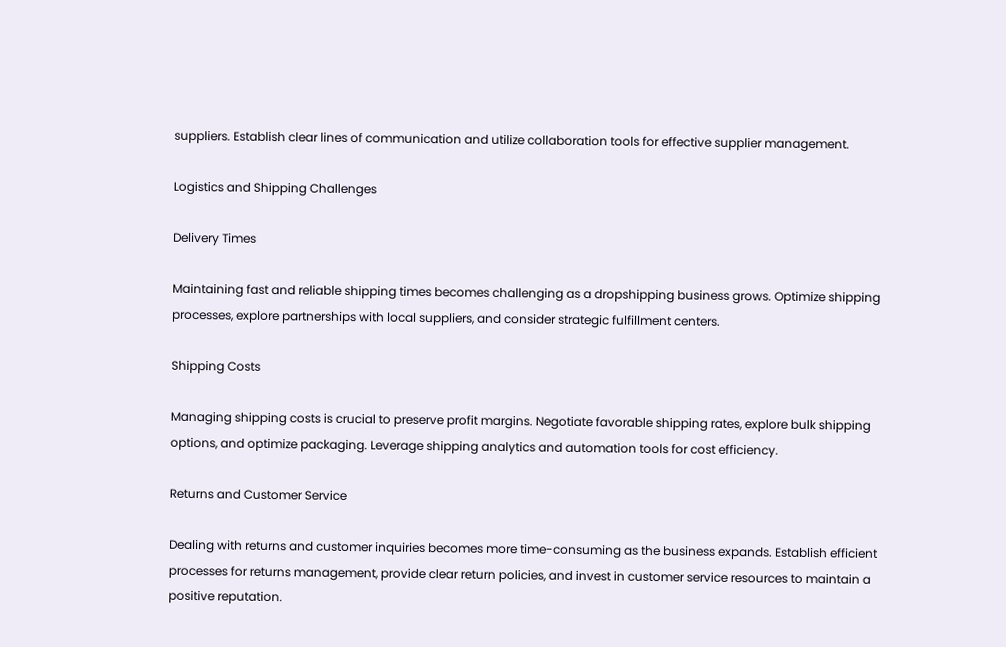suppliers. Establish clear lines of communication and utilize collaboration tools for effective supplier management.

Logistics and Shipping Challenges

Delivery Times

Maintaining fast and reliable shipping times becomes challenging as a dropshipping business grows. Optimize shipping processes, explore partnerships with local suppliers, and consider strategic fulfillment centers.

Shipping Costs

Managing shipping costs is crucial to preserve profit margins. Negotiate favorable shipping rates, explore bulk shipping options, and optimize packaging. Leverage shipping analytics and automation tools for cost efficiency.

Returns and Customer Service

Dealing with returns and customer inquiries becomes more time-consuming as the business expands. Establish efficient processes for returns management, provide clear return policies, and invest in customer service resources to maintain a positive reputation.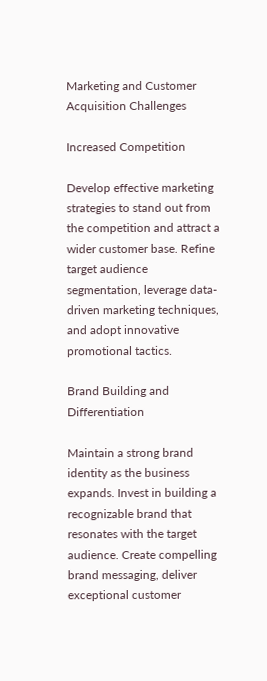Marketing and Customer Acquisition Challenges

Increased Competition

Develop effective marketing strategies to stand out from the competition and attract a wider customer base. Refine target audience segmentation, leverage data-driven marketing techniques, and adopt innovative promotional tactics.

Brand Building and Differentiation

Maintain a strong brand identity as the business expands. Invest in building a recognizable brand that resonates with the target audience. Create compelling brand messaging, deliver exceptional customer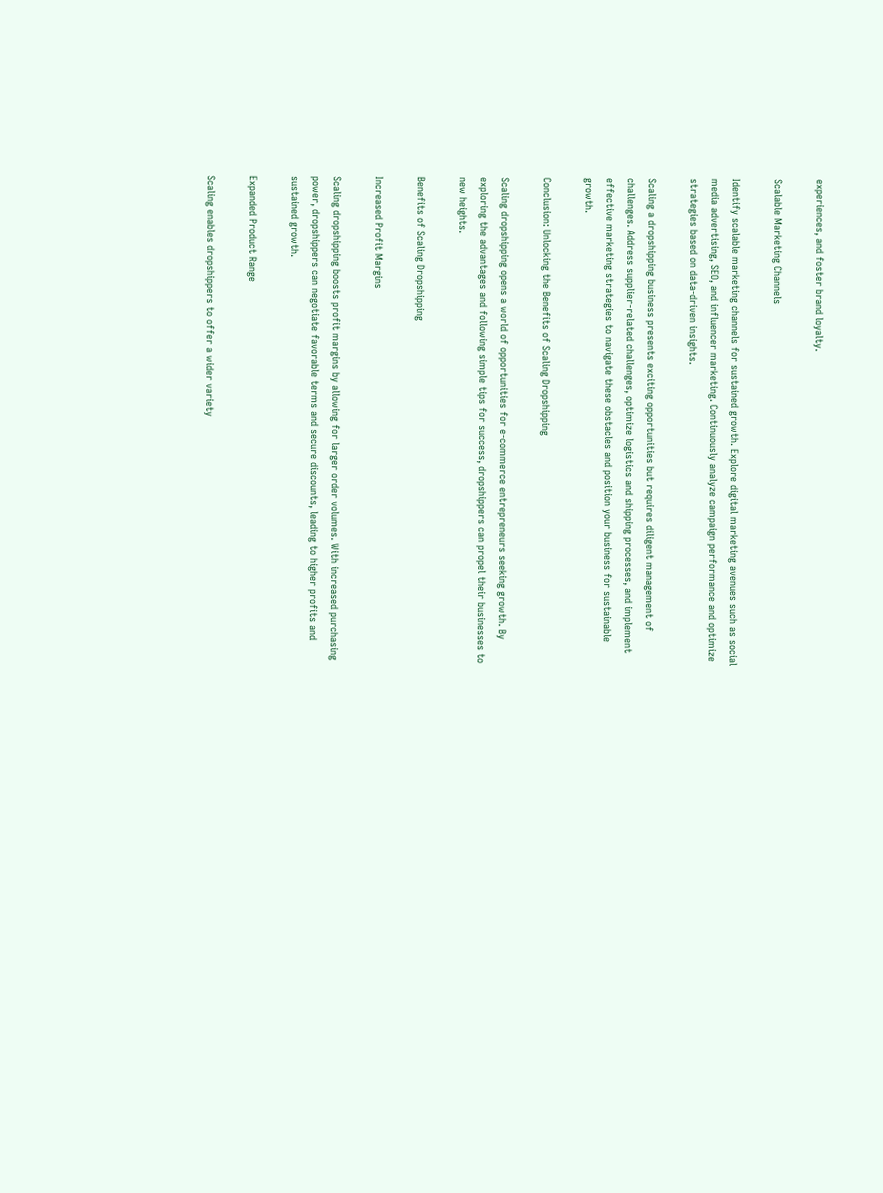experiences, and foster brand loyalty.

Scalable Marketing Channels

Identify scalable marketing channels for sustained growth. Explore digital marketing avenues such as social media advertising, SEO, and influencer marketing. Continuously analyze campaign performance and optimize strategies based on data-driven insights.

Scaling a dropshipping business presents exciting opportunities but requires diligent management of challenges. Address supplier-related challenges, optimize logistics and shipping processes, and implement effective marketing strategies to navigate these obstacles and position your business for sustainable growth.

Conclusion: Unlocking the Benefits of Scaling Dropshipping

Scaling dropshipping opens a world of opportunities for e-commerce entrepreneurs seeking growth. By exploring the advantages and following simple tips for success, dropshippers can propel their businesses to new heights.

Benefits of Scaling Dropshipping

Increased Profit Margins

Scaling dropshipping boosts profit margins by allowing for larger order volumes. With increased purchasing power, dropshippers can negotiate favorable terms and secure discounts, leading to higher profits and sustained growth.

Expanded Product Range

Scaling enables dropshippers to offer a wider variety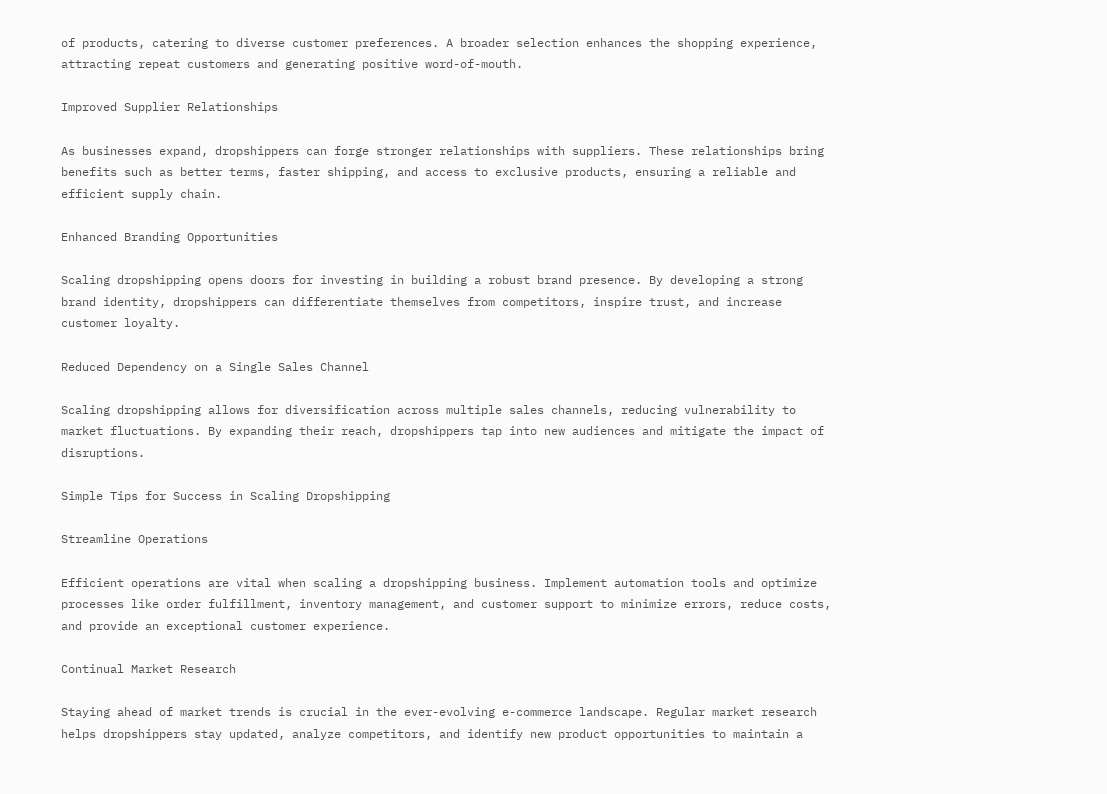of products, catering to diverse customer preferences. A broader selection enhances the shopping experience, attracting repeat customers and generating positive word-of-mouth.

Improved Supplier Relationships

As businesses expand, dropshippers can forge stronger relationships with suppliers. These relationships bring benefits such as better terms, faster shipping, and access to exclusive products, ensuring a reliable and efficient supply chain.

Enhanced Branding Opportunities

Scaling dropshipping opens doors for investing in building a robust brand presence. By developing a strong brand identity, dropshippers can differentiate themselves from competitors, inspire trust, and increase customer loyalty.

Reduced Dependency on a Single Sales Channel

Scaling dropshipping allows for diversification across multiple sales channels, reducing vulnerability to market fluctuations. By expanding their reach, dropshippers tap into new audiences and mitigate the impact of disruptions.

Simple Tips for Success in Scaling Dropshipping

Streamline Operations

Efficient operations are vital when scaling a dropshipping business. Implement automation tools and optimize processes like order fulfillment, inventory management, and customer support to minimize errors, reduce costs, and provide an exceptional customer experience.

Continual Market Research

Staying ahead of market trends is crucial in the ever-evolving e-commerce landscape. Regular market research helps dropshippers stay updated, analyze competitors, and identify new product opportunities to maintain a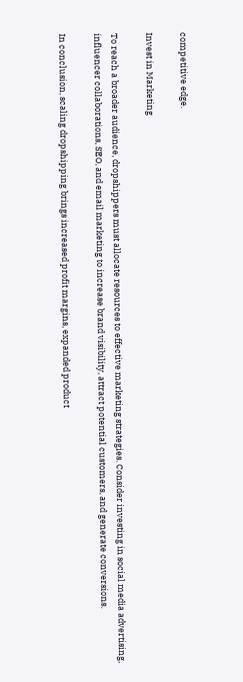competitive edge.

Invest in Marketing

To reach a broader audience, dropshippers must allocate resources to effective marketing strategies. Consider investing in social media advertising, influencer collaborations, SEO, and email marketing to increase brand visibility, attract potential customers, and generate conversions.

In conclusion, scaling dropshipping brings increased profit margins, expanded product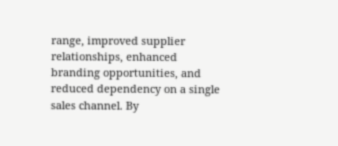range, improved supplier relationships, enhanced branding opportunities, and reduced dependency on a single sales channel. By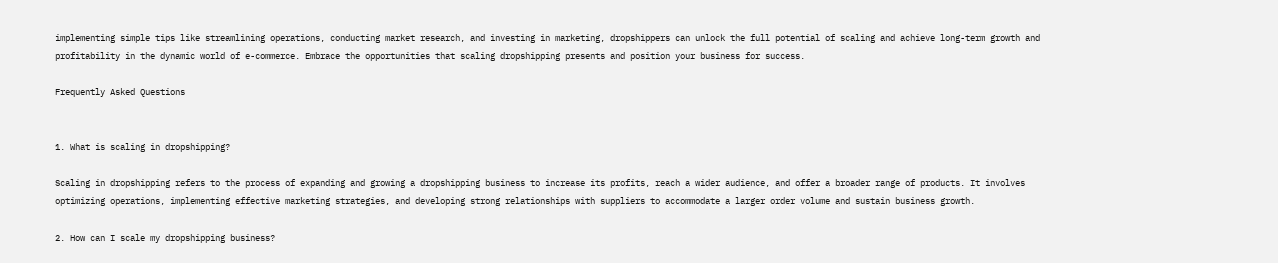implementing simple tips like streamlining operations, conducting market research, and investing in marketing, dropshippers can unlock the full potential of scaling and achieve long-term growth and profitability in the dynamic world of e-commerce. Embrace the opportunities that scaling dropshipping presents and position your business for success.

Frequently Asked Questions


1. What is scaling in dropshipping?

Scaling in dropshipping refers to the process of expanding and growing a dropshipping business to increase its profits, reach a wider audience, and offer a broader range of products. It involves optimizing operations, implementing effective marketing strategies, and developing strong relationships with suppliers to accommodate a larger order volume and sustain business growth.

2. How can I scale my dropshipping business?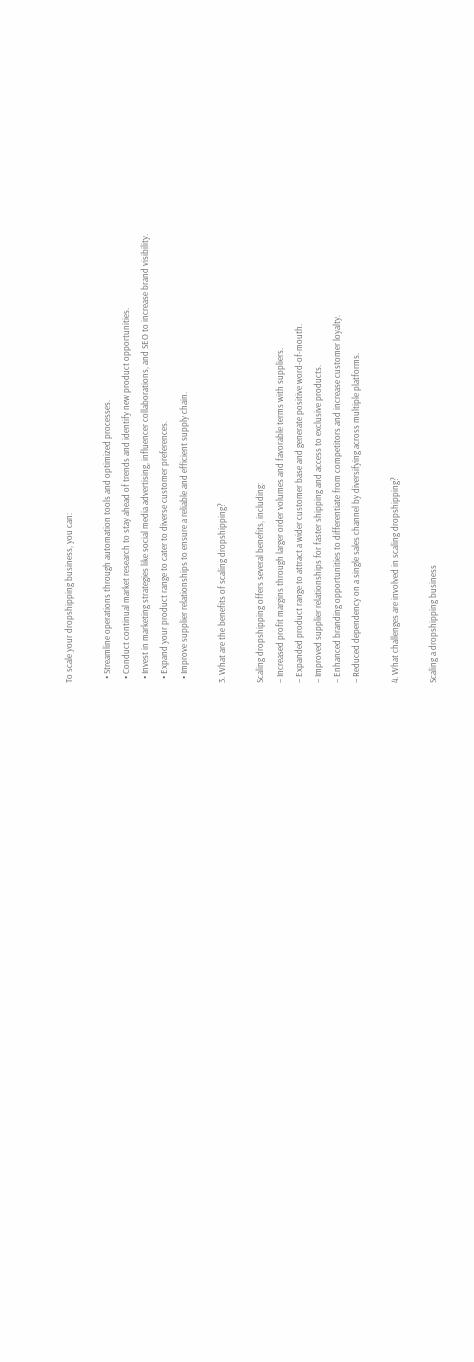To scale your dropshipping business, you can:

  • Streamline operations through automation tools and optimized processes.
  • Conduct continual market research to stay ahead of trends and identify new product opportunities.
  • Invest in marketing strategies like social media advertising, influencer collaborations, and SEO to increase brand visibility.
  • Expand your product range to cater to diverse customer preferences.
  • Improve supplier relationships to ensure a reliable and efficient supply chain.

3. What are the benefits of scaling dropshipping?

Scaling dropshipping offers several benefits, including:
– Increased profit margins through larger order volumes and favorable terms with suppliers.
– Expanded product range to attract a wider customer base and generate positive word-of-mouth.
– Improved supplier relationships for faster shipping and access to exclusive products.
– Enhanced branding opportunities to differentiate from competitors and increase customer loyalty.
– Reduced dependency on a single sales channel by diversifying across multiple platforms.

4. What challenges are involved in scaling dropshipping?

Scaling a dropshipping business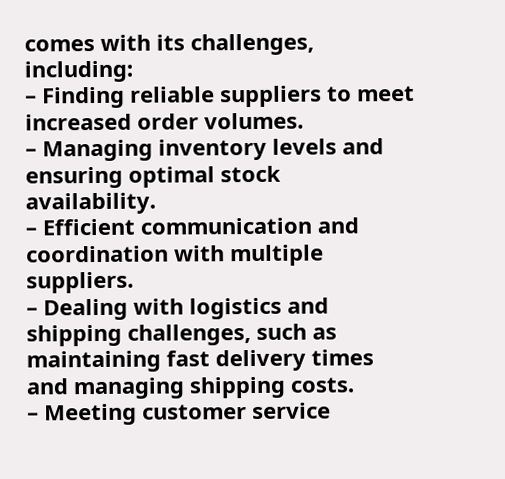comes with its challenges, including:
– Finding reliable suppliers to meet increased order volumes.
– Managing inventory levels and ensuring optimal stock availability.
– Efficient communication and coordination with multiple suppliers.
– Dealing with logistics and shipping challenges, such as maintaining fast delivery times and managing shipping costs.
– Meeting customer service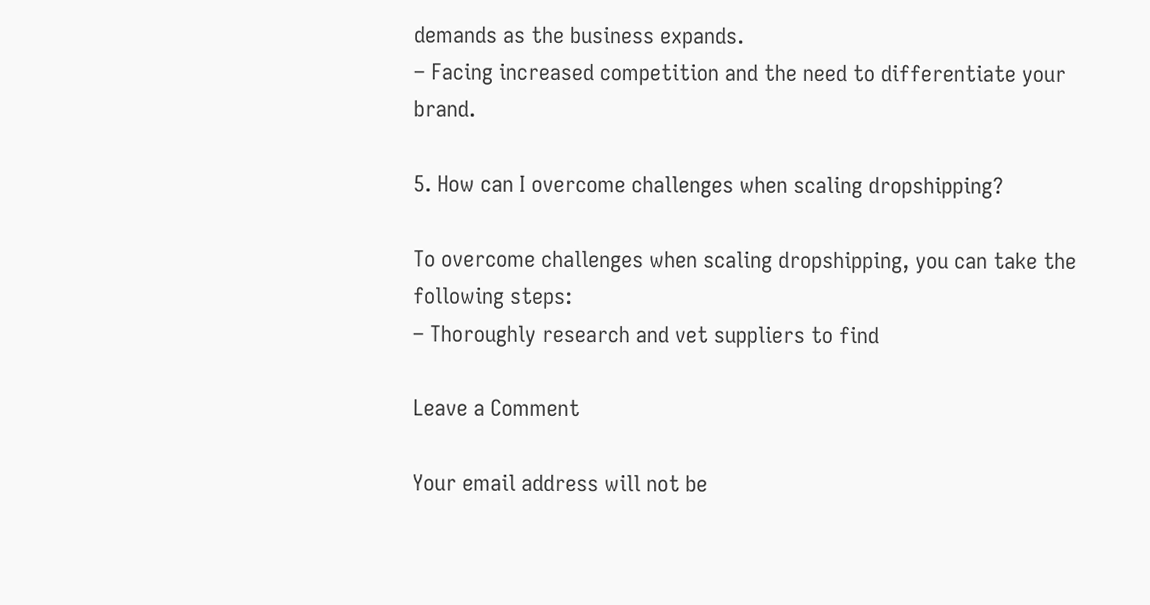demands as the business expands.
– Facing increased competition and the need to differentiate your brand.

5. How can I overcome challenges when scaling dropshipping?

To overcome challenges when scaling dropshipping, you can take the following steps:
– Thoroughly research and vet suppliers to find

Leave a Comment

Your email address will not be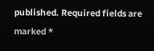published. Required fields are marked *